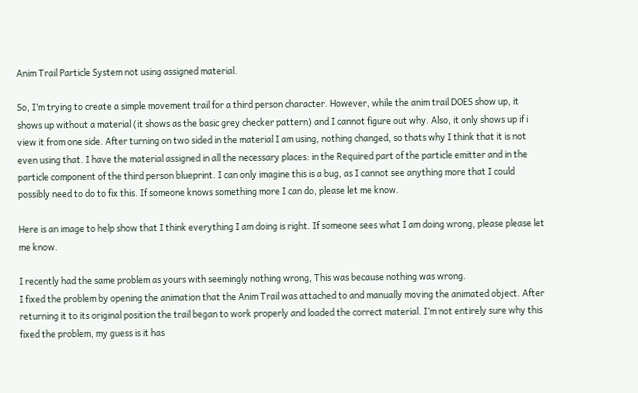Anim Trail Particle System not using assigned material.

So, I’m trying to create a simple movement trail for a third person character. However, while the anim trail DOES show up, it shows up without a material (it shows as the basic grey checker pattern) and I cannot figure out why. Also, it only shows up if i view it from one side. After turning on two sided in the material I am using, nothing changed, so thats why I think that it is not even using that. I have the material assigned in all the necessary places: in the Required part of the particle emitter and in the particle component of the third person blueprint. I can only imagine this is a bug, as I cannot see anything more that I could possibly need to do to fix this. If someone knows something more I can do, please let me know.

Here is an image to help show that I think everything I am doing is right. If someone sees what I am doing wrong, please please let me know.

I recently had the same problem as yours with seemingly nothing wrong, This was because nothing was wrong.
I fixed the problem by opening the animation that the Anim Trail was attached to and manually moving the animated object. After returning it to its original position the trail began to work properly and loaded the correct material. I’m not entirely sure why this fixed the problem, my guess is it has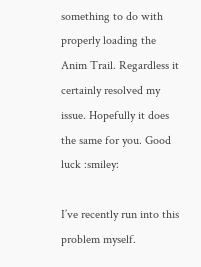something to do with properly loading the Anim Trail. Regardless it certainly resolved my issue. Hopefully it does the same for you. Good luck :smiley:

I’ve recently run into this problem myself.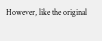However, like the original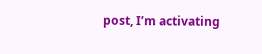post, I’m activating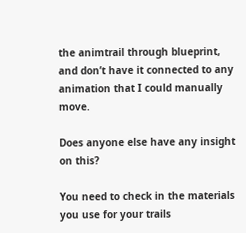the animtrail through blueprint, and don’t have it connected to any animation that I could manually move.

Does anyone else have any insight on this?

You need to check in the materials you use for your trails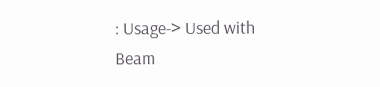: Usage-> Used with Beam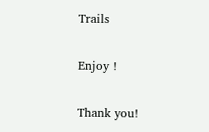Trails

Enjoy !

Thank you!